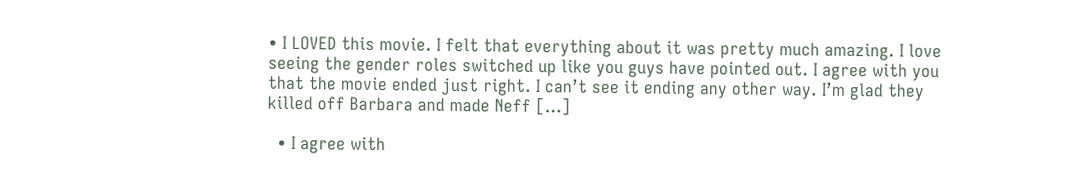• I LOVED this movie. I felt that everything about it was pretty much amazing. I love seeing the gender roles switched up like you guys have pointed out. I agree with you that the movie ended just right. I can’t see it ending any other way. I’m glad they killed off Barbara and made Neff […]

  • I agree with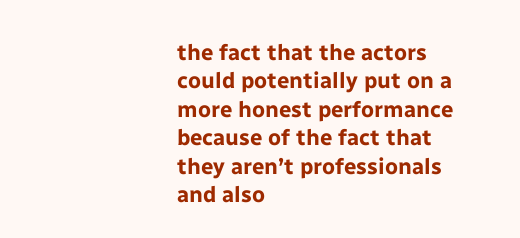the fact that the actors could potentially put on a more honest performance because of the fact that they aren’t professionals and also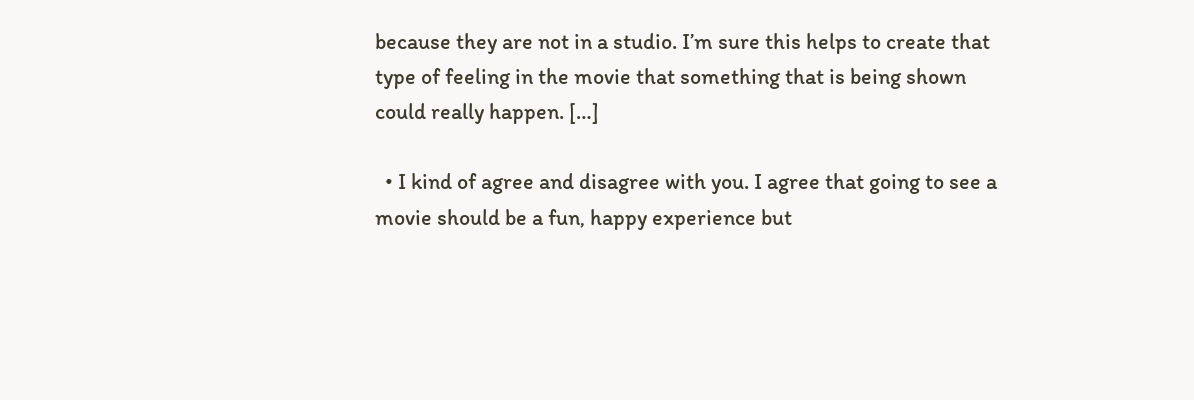because they are not in a studio. I’m sure this helps to create that type of feeling in the movie that something that is being shown could really happen. […]

  • I kind of agree and disagree with you. I agree that going to see a movie should be a fun, happy experience but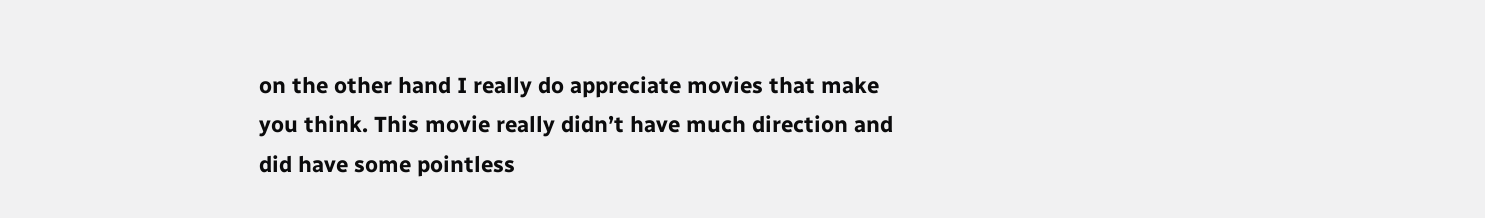on the other hand I really do appreciate movies that make you think. This movie really didn’t have much direction and did have some pointless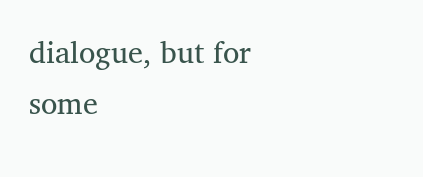dialogue, but for some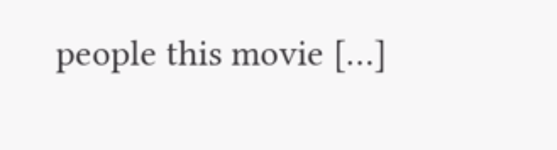people this movie […]